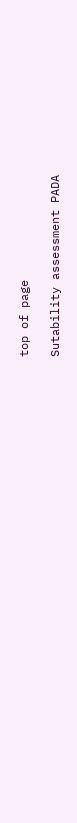top of page

Sutability assessment PADA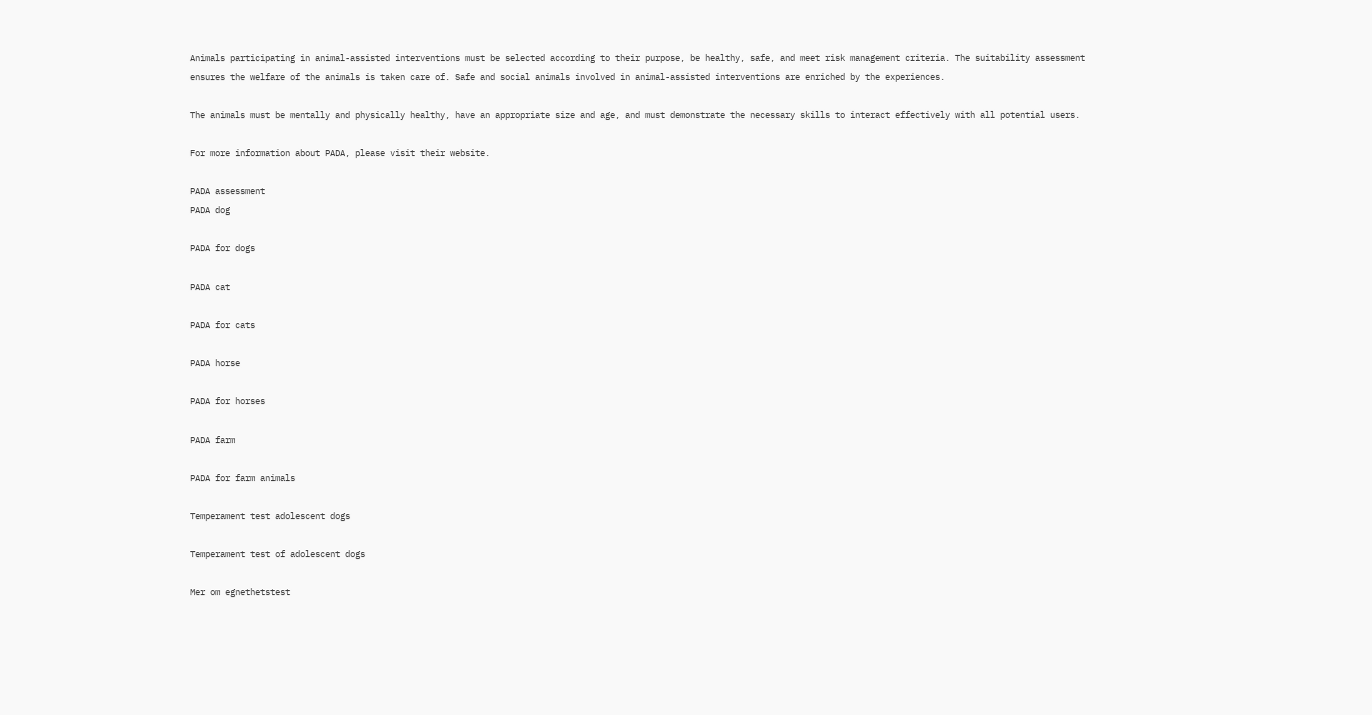Animals participating in animal-assisted interventions must be selected according to their purpose, be healthy, safe, and meet risk management criteria. The suitability assessment ensures the welfare of the animals is taken care of. Safe and social animals involved in animal-assisted interventions are enriched by the experiences.

The animals must be mentally and physically healthy, have an appropriate size and age, and must demonstrate the necessary skills to interact effectively with all potential users.

For more information about PADA, please visit their website.

PADA assessment
PADA dog

PADA for dogs

PADA cat

PADA for cats

PADA horse

PADA for horses

PADA farm

PADA for farm animals

Temperament test adolescent dogs

Temperament test of adolescent dogs

Mer om egnethetstest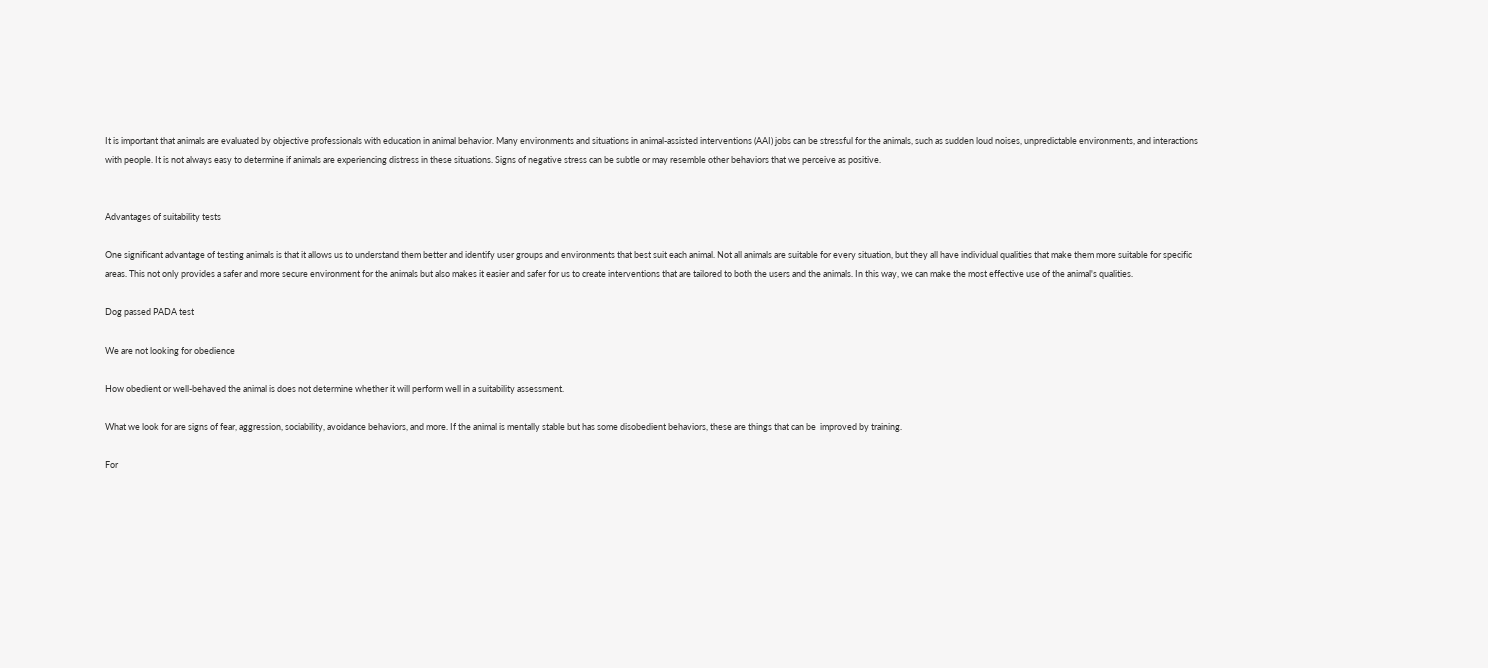It is important that animals are evaluated by objective professionals with education in animal behavior. Many environments and situations in animal-assisted interventions (AAI) jobs can be stressful for the animals, such as sudden loud noises, unpredictable environments, and interactions with people. It is not always easy to determine if animals are experiencing distress in these situations. Signs of negative stress can be subtle or may resemble other behaviors that we perceive as positive.


Advantages of suitability tests

One significant advantage of testing animals is that it allows us to understand them better and identify user groups and environments that best suit each animal. Not all animals are suitable for every situation, but they all have individual qualities that make them more suitable for specific areas. This not only provides a safer and more secure environment for the animals but also makes it easier and safer for us to create interventions that are tailored to both the users and the animals. In this way, we can make the most effective use of the animal's qualities.

Dog passed PADA test

We are not looking for obedience

How obedient or well-behaved the animal is does not determine whether it will perform well in a suitability assessment.

What we look for are signs of fear, aggression, sociability, avoidance behaviors, and more. If the animal is mentally stable but has some disobedient behaviors, these are things that can be  improved by training.

For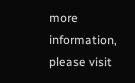more information, please visit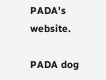PADA's website.

PADA dog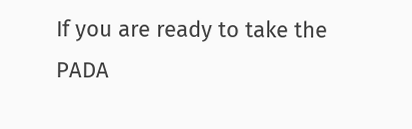If you are ready to take the PADA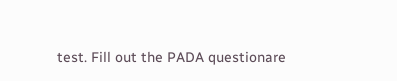test. Fill out the PADA questionare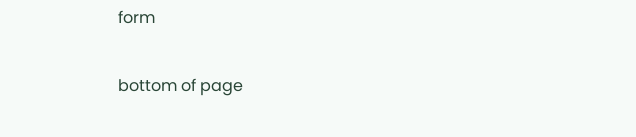form

bottom of page